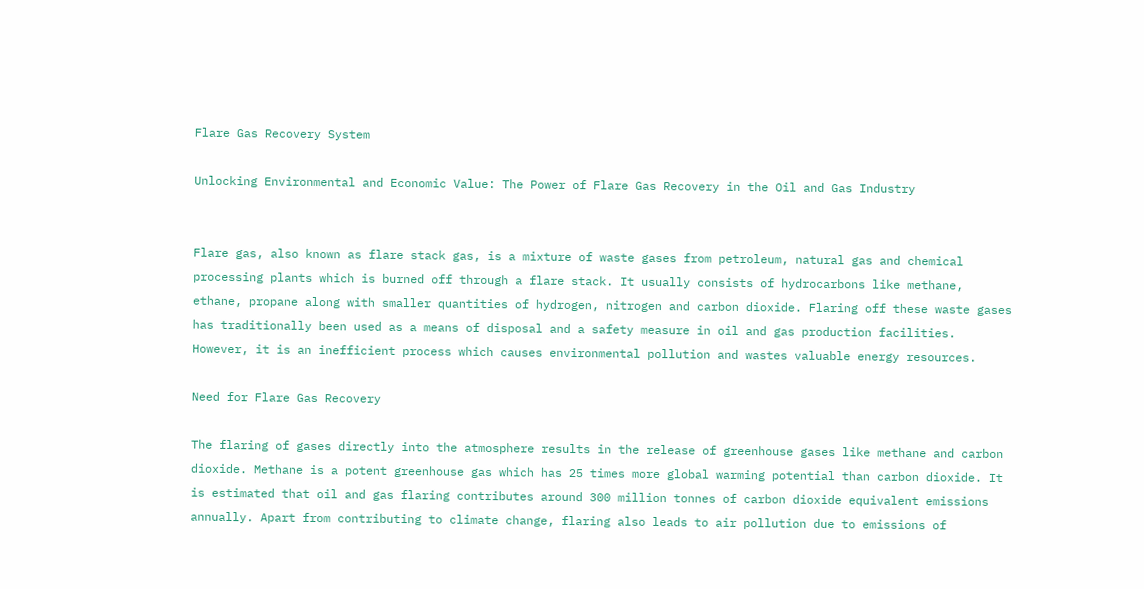Flare Gas Recovery System

Unlocking Environmental and Economic Value: The Power of Flare Gas Recovery in the Oil and Gas Industry


Flare gas, also known as flare stack gas, is a mixture of waste gases from petroleum, natural gas and chemical processing plants which is burned off through a flare stack. It usually consists of hydrocarbons like methane, ethane, propane along with smaller quantities of hydrogen, nitrogen and carbon dioxide. Flaring off these waste gases has traditionally been used as a means of disposal and a safety measure in oil and gas production facilities. However, it is an inefficient process which causes environmental pollution and wastes valuable energy resources.

Need for Flare Gas Recovery

The flaring of gases directly into the atmosphere results in the release of greenhouse gases like methane and carbon dioxide. Methane is a potent greenhouse gas which has 25 times more global warming potential than carbon dioxide. It is estimated that oil and gas flaring contributes around 300 million tonnes of carbon dioxide equivalent emissions annually. Apart from contributing to climate change, flaring also leads to air pollution due to emissions of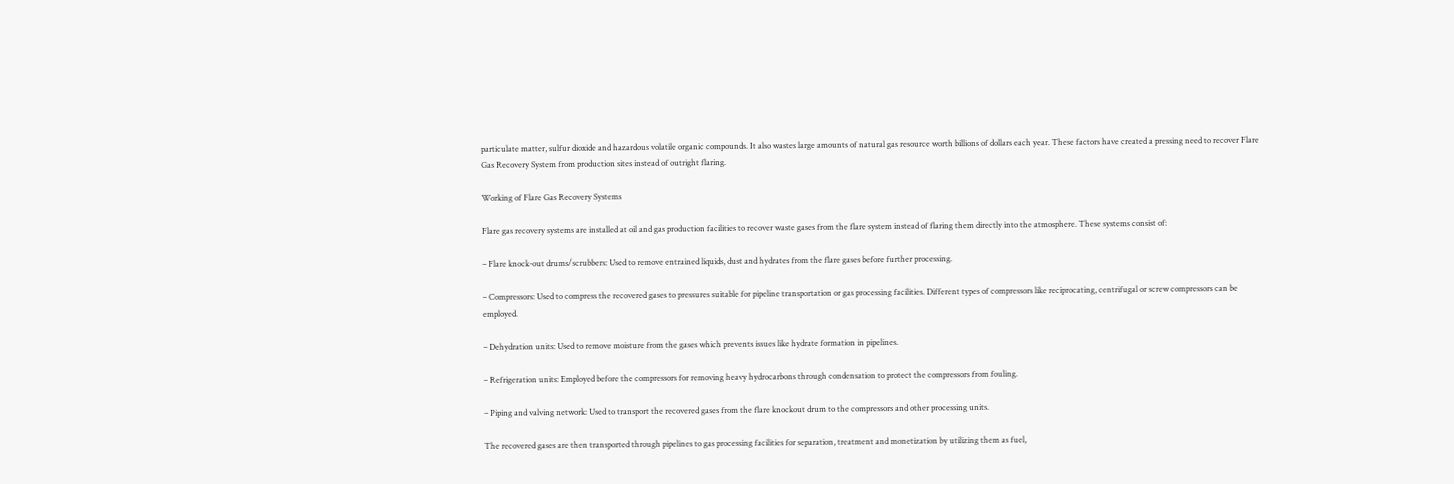particulate matter, sulfur dioxide and hazardous volatile organic compounds. It also wastes large amounts of natural gas resource worth billions of dollars each year. These factors have created a pressing need to recover Flare Gas Recovery System from production sites instead of outright flaring.

Working of Flare Gas Recovery Systems

Flare gas recovery systems are installed at oil and gas production facilities to recover waste gases from the flare system instead of flaring them directly into the atmosphere. These systems consist of:

– Flare knock-out drums/scrubbers: Used to remove entrained liquids, dust and hydrates from the flare gases before further processing.

– Compressors: Used to compress the recovered gases to pressures suitable for pipeline transportation or gas processing facilities. Different types of compressors like reciprocating, centrifugal or screw compressors can be employed.

– Dehydration units: Used to remove moisture from the gases which prevents issues like hydrate formation in pipelines.

– Refrigeration units: Employed before the compressors for removing heavy hydrocarbons through condensation to protect the compressors from fouling.

– Piping and valving network: Used to transport the recovered gases from the flare knockout drum to the compressors and other processing units.

The recovered gases are then transported through pipelines to gas processing facilities for separation, treatment and monetization by utilizing them as fuel,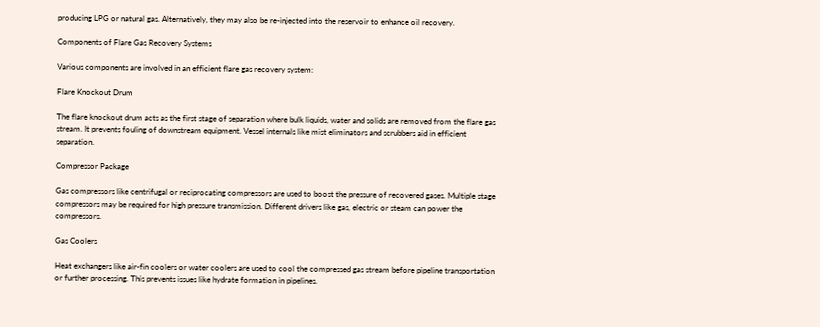producing LPG or natural gas. Alternatively, they may also be re-injected into the reservoir to enhance oil recovery.

Components of Flare Gas Recovery Systems

Various components are involved in an efficient flare gas recovery system:

Flare Knockout Drum

The flare knockout drum acts as the first stage of separation where bulk liquids, water and solids are removed from the flare gas stream. It prevents fouling of downstream equipment. Vessel internals like mist eliminators and scrubbers aid in efficient separation.

Compressor Package

Gas compressors like centrifugal or reciprocating compressors are used to boost the pressure of recovered gases. Multiple stage compressors may be required for high pressure transmission. Different drivers like gas, electric or steam can power the compressors.

Gas Coolers

Heat exchangers like air-fin coolers or water coolers are used to cool the compressed gas stream before pipeline transportation or further processing. This prevents issues like hydrate formation in pipelines.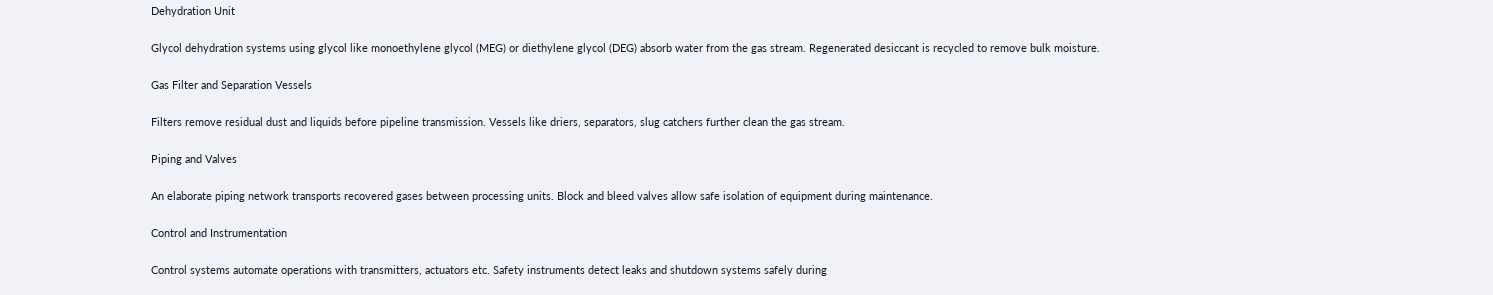Dehydration Unit

Glycol dehydration systems using glycol like monoethylene glycol (MEG) or diethylene glycol (DEG) absorb water from the gas stream. Regenerated desiccant is recycled to remove bulk moisture.

Gas Filter and Separation Vessels

Filters remove residual dust and liquids before pipeline transmission. Vessels like driers, separators, slug catchers further clean the gas stream.

Piping and Valves

An elaborate piping network transports recovered gases between processing units. Block and bleed valves allow safe isolation of equipment during maintenance.

Control and Instrumentation

Control systems automate operations with transmitters, actuators etc. Safety instruments detect leaks and shutdown systems safely during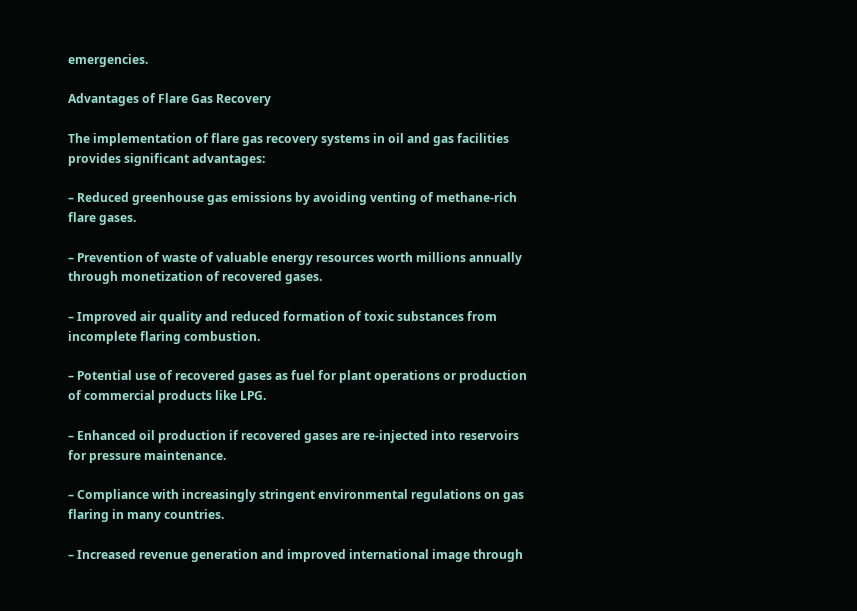emergencies.

Advantages of Flare Gas Recovery

The implementation of flare gas recovery systems in oil and gas facilities provides significant advantages:

– Reduced greenhouse gas emissions by avoiding venting of methane-rich flare gases.

– Prevention of waste of valuable energy resources worth millions annually through monetization of recovered gases.

– Improved air quality and reduced formation of toxic substances from incomplete flaring combustion.

– Potential use of recovered gases as fuel for plant operations or production of commercial products like LPG.

– Enhanced oil production if recovered gases are re-injected into reservoirs for pressure maintenance.

– Compliance with increasingly stringent environmental regulations on gas flaring in many countries.

– Increased revenue generation and improved international image through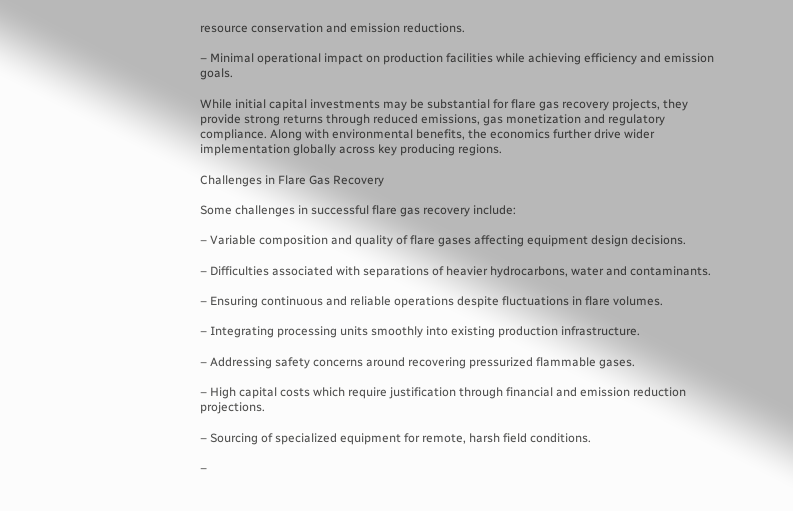resource conservation and emission reductions.

– Minimal operational impact on production facilities while achieving efficiency and emission goals.

While initial capital investments may be substantial for flare gas recovery projects, they provide strong returns through reduced emissions, gas monetization and regulatory compliance. Along with environmental benefits, the economics further drive wider implementation globally across key producing regions.

Challenges in Flare Gas Recovery

Some challenges in successful flare gas recovery include:

– Variable composition and quality of flare gases affecting equipment design decisions.

– Difficulties associated with separations of heavier hydrocarbons, water and contaminants.

– Ensuring continuous and reliable operations despite fluctuations in flare volumes.

– Integrating processing units smoothly into existing production infrastructure.

– Addressing safety concerns around recovering pressurized flammable gases.

– High capital costs which require justification through financial and emission reduction projections.

– Sourcing of specialized equipment for remote, harsh field conditions.

–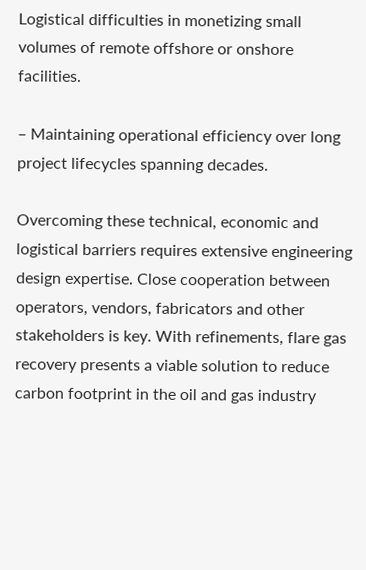Logistical difficulties in monetizing small volumes of remote offshore or onshore facilities.

– Maintaining operational efficiency over long project lifecycles spanning decades.

Overcoming these technical, economic and logistical barriers requires extensive engineering design expertise. Close cooperation between operators, vendors, fabricators and other stakeholders is key. With refinements, flare gas recovery presents a viable solution to reduce carbon footprint in the oil and gas industry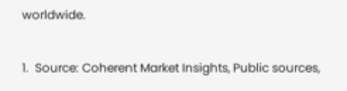worldwide.

1.  Source: Coherent Market Insights, Public sources,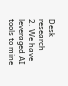Desk research
2. We have leveraged AI tools to mine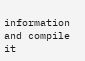information and compile it